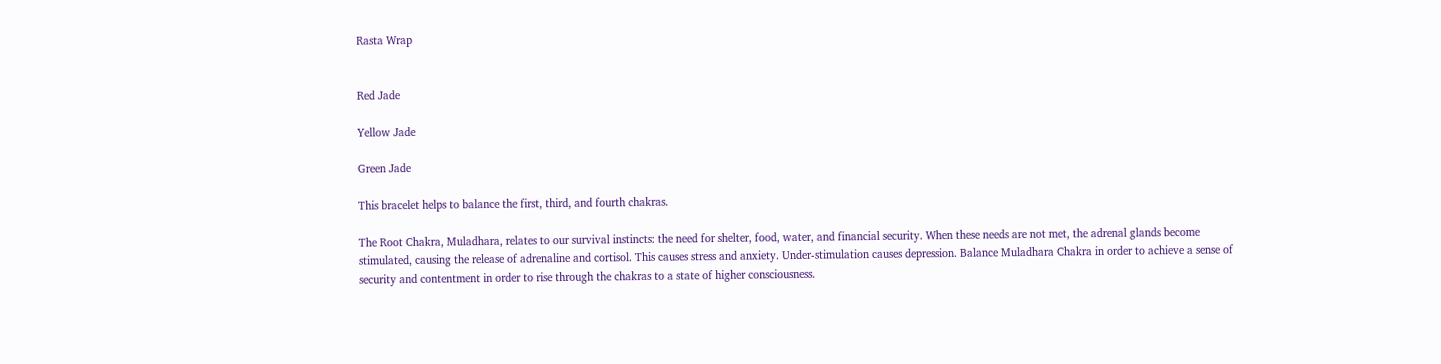Rasta Wrap


Red Jade

Yellow Jade

Green Jade

This bracelet helps to balance the first, third, and fourth chakras.

The Root Chakra, Muladhara, relates to our survival instincts: the need for shelter, food, water, and financial security. When these needs are not met, the adrenal glands become stimulated, causing the release of adrenaline and cortisol. This causes stress and anxiety. Under-stimulation causes depression. Balance Muladhara Chakra in order to achieve a sense of security and contentment in order to rise through the chakras to a state of higher consciousness.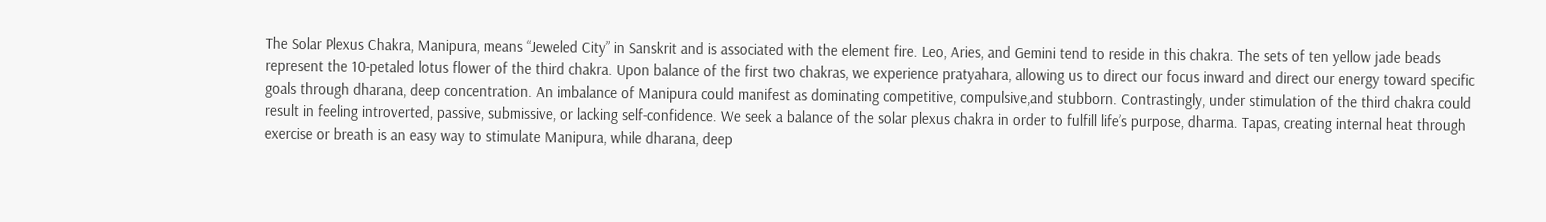The Solar Plexus Chakra, Manipura, means “Jeweled City” in Sanskrit and is associated with the element fire. Leo, Aries, and Gemini tend to reside in this chakra. The sets of ten yellow jade beads represent the 10-petaled lotus flower of the third chakra. Upon balance of the first two chakras, we experience pratyahara, allowing us to direct our focus inward and direct our energy toward specific goals through dharana, deep concentration. An imbalance of Manipura could manifest as dominating competitive, compulsive,and stubborn. Contrastingly, under stimulation of the third chakra could result in feeling introverted, passive, submissive, or lacking self-confidence. We seek a balance of the solar plexus chakra in order to fulfill life’s purpose, dharma. Tapas, creating internal heat through exercise or breath is an easy way to stimulate Manipura, while dharana, deep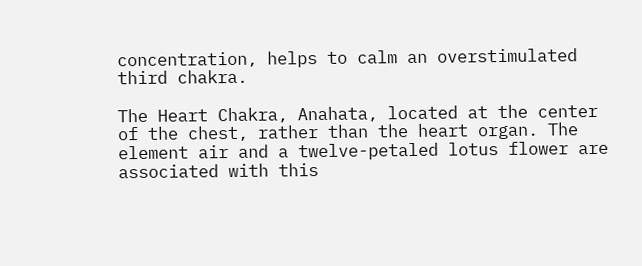concentration, helps to calm an overstimulated third chakra.

The Heart Chakra, Anahata, located at the center of the chest, rather than the heart organ. The element air and a twelve-petaled lotus flower are associated with this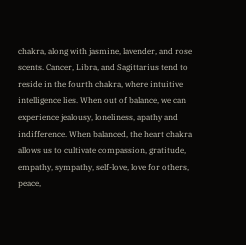chakra, along with jasmine, lavender, and rose scents. Cancer, Libra, and Sagittarius tend to reside in the fourth chakra, where intuitive intelligence lies. When out of balance, we can experience jealousy, loneliness, apathy and indifference. When balanced, the heart chakra allows us to cultivate compassion, gratitude, empathy, sympathy, self-love, love for others, peace,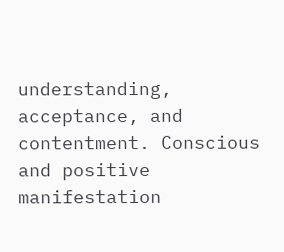understanding, acceptance, and contentment. Conscious and positive manifestation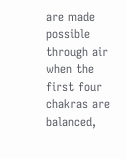are made possible through air when the first four chakras are balanced,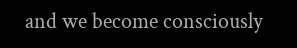and we become consciously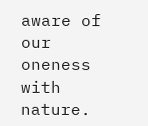aware of our oneness with nature.